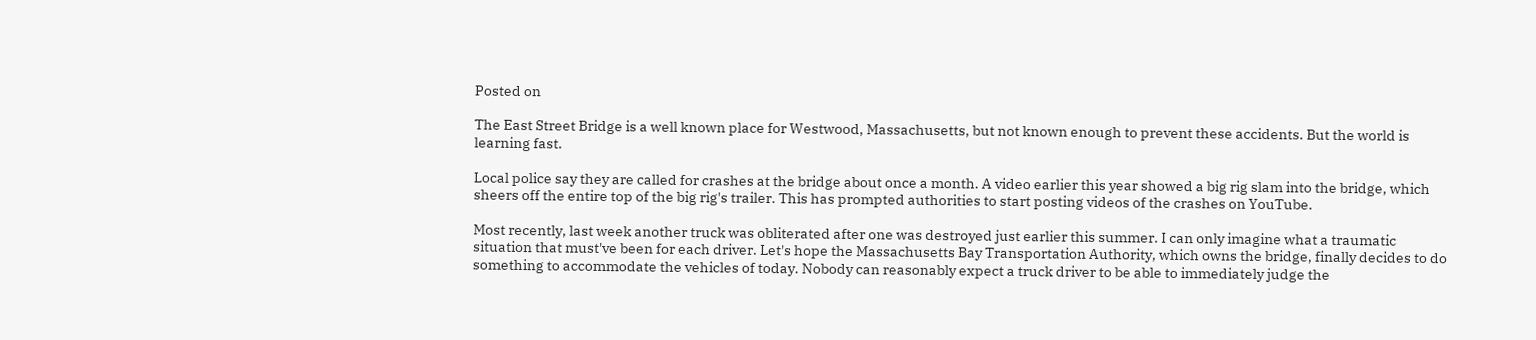Posted on

The East Street Bridge is a well known place for Westwood, Massachusetts, but not known enough to prevent these accidents. But the world is learning fast.

Local police say they are called for crashes at the bridge about once a month. A video earlier this year showed a big rig slam into the bridge, which sheers off the entire top of the big rig's trailer. This has prompted authorities to start posting videos of the crashes on YouTube.

Most recently, last week another truck was obliterated after one was destroyed just earlier this summer. I can only imagine what a traumatic situation that must've been for each driver. Let's hope the Massachusetts Bay Transportation Authority, which owns the bridge, finally decides to do something to accommodate the vehicles of today. Nobody can reasonably expect a truck driver to be able to immediately judge the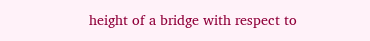height of a bridge with respect to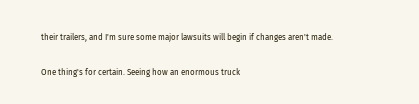their trailers, and I'm sure some major lawsuits will begin if changes aren't made.

One thing's for certain. Seeing how an enormous truck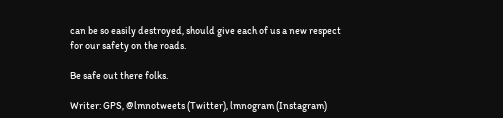can be so easily destroyed, should give each of us a new respect for our safety on the roads.

Be safe out there folks.

Writer: GPS, @lmnotweets (Twitter), lmnogram (Instagram)